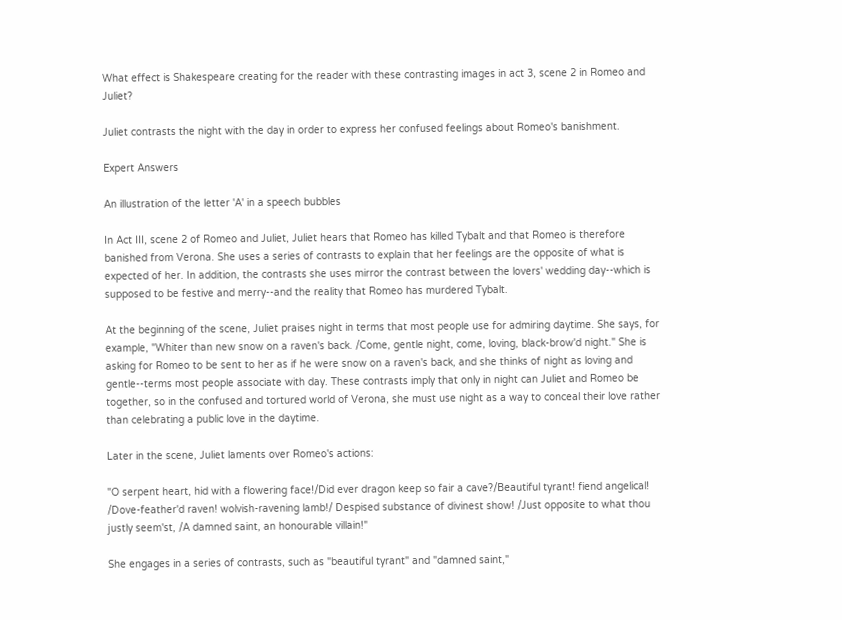What effect is Shakespeare creating for the reader with these contrasting images in act 3, scene 2 in Romeo and Juliet?

Juliet contrasts the night with the day in order to express her confused feelings about Romeo's banishment.

Expert Answers

An illustration of the letter 'A' in a speech bubbles

In Act III, scene 2 of Romeo and Juliet, Juliet hears that Romeo has killed Tybalt and that Romeo is therefore banished from Verona. She uses a series of contrasts to explain that her feelings are the opposite of what is expected of her. In addition, the contrasts she uses mirror the contrast between the lovers' wedding day--which is supposed to be festive and merry--and the reality that Romeo has murdered Tybalt.

At the beginning of the scene, Juliet praises night in terms that most people use for admiring daytime. She says, for example, "Whiter than new snow on a raven's back. /Come, gentle night, come, loving, black-brow'd night." She is asking for Romeo to be sent to her as if he were snow on a raven's back, and she thinks of night as loving and gentle--terms most people associate with day. These contrasts imply that only in night can Juliet and Romeo be together, so in the confused and tortured world of Verona, she must use night as a way to conceal their love rather than celebrating a public love in the daytime.

Later in the scene, Juliet laments over Romeo's actions:

"O serpent heart, hid with a flowering face!/Did ever dragon keep so fair a cave?/Beautiful tyrant! fiend angelical! /Dove-feather'd raven! wolvish-ravening lamb!/ Despised substance of divinest show! /Just opposite to what thou justly seem'st, /A damned saint, an honourable villain!"

She engages in a series of contrasts, such as "beautiful tyrant" and "damned saint,"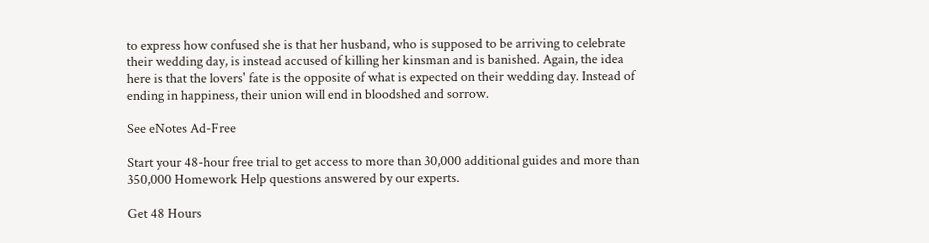to express how confused she is that her husband, who is supposed to be arriving to celebrate their wedding day, is instead accused of killing her kinsman and is banished. Again, the idea here is that the lovers' fate is the opposite of what is expected on their wedding day. Instead of ending in happiness, their union will end in bloodshed and sorrow.

See eNotes Ad-Free

Start your 48-hour free trial to get access to more than 30,000 additional guides and more than 350,000 Homework Help questions answered by our experts.

Get 48 Hours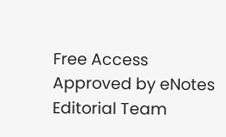Free Access
Approved by eNotes Editorial Team